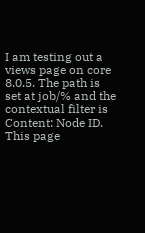I am testing out a views page on core 8.0.5. The path is set at job/% and the contextual filter is Content: Node ID. This page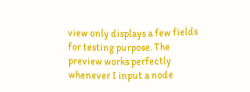view only displays a few fields for testing purpose. The preview works perfectly whenever I input a node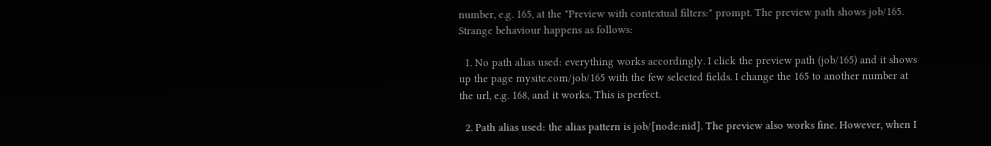number, e.g. 165, at the "Preview with contextual filters:" prompt. The preview path shows job/165. Strange behaviour happens as follows:

  1. No path alias used: everything works accordingly. I click the preview path (job/165) and it shows up the page mysite.com/job/165 with the few selected fields. I change the 165 to another number at the url, e.g. 168, and it works. This is perfect.

  2. Path alias used: the alias pattern is job/[node:nid]. The preview also works fine. However, when I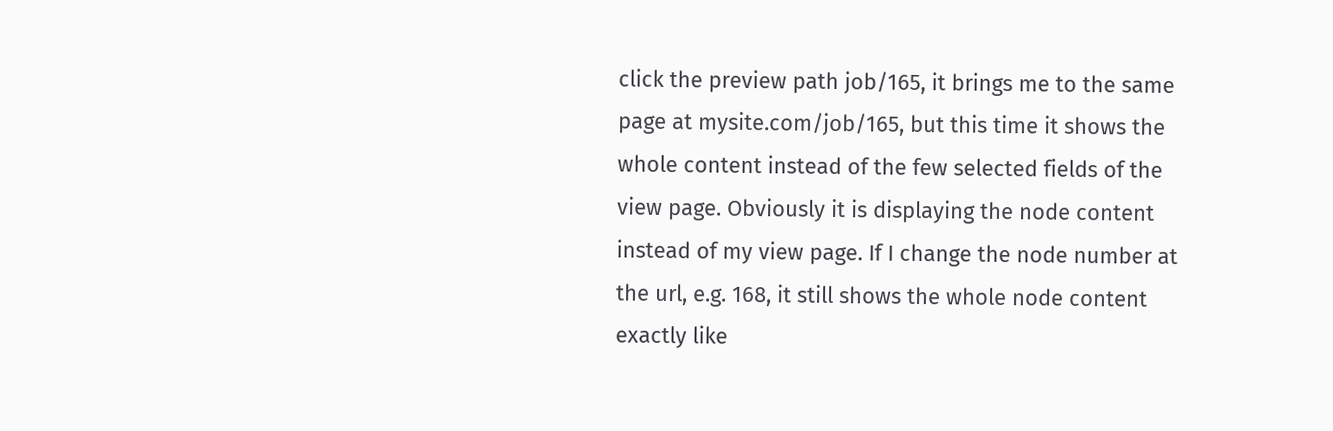click the preview path job/165, it brings me to the same page at mysite.com/job/165, but this time it shows the whole content instead of the few selected fields of the view page. Obviously it is displaying the node content instead of my view page. If I change the node number at the url, e.g. 168, it still shows the whole node content exactly like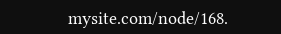mysite.com/node/168.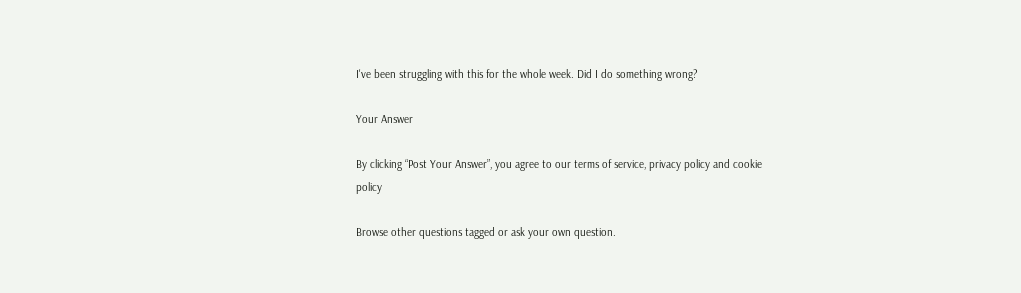I've been struggling with this for the whole week. Did I do something wrong?

Your Answer

By clicking “Post Your Answer”, you agree to our terms of service, privacy policy and cookie policy

Browse other questions tagged or ask your own question.